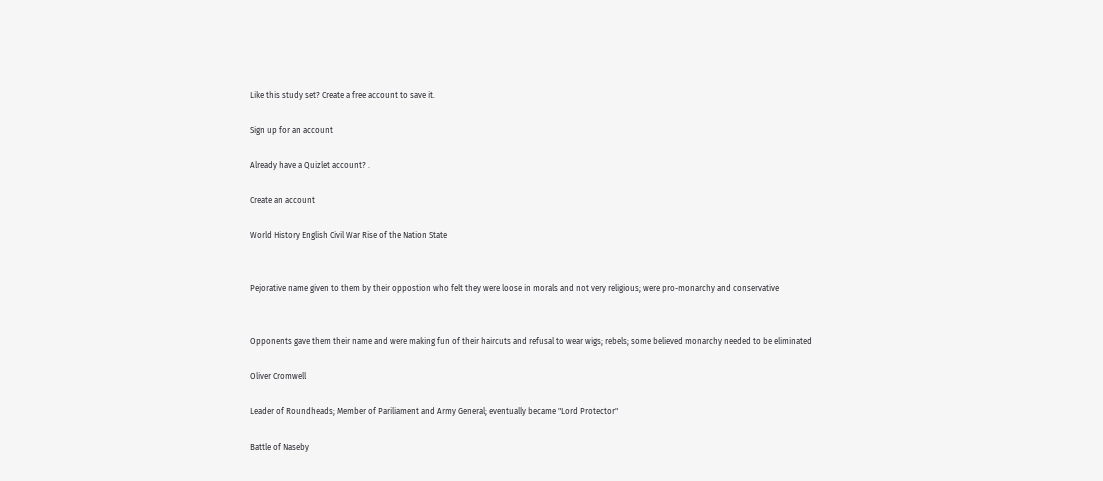Like this study set? Create a free account to save it.

Sign up for an account

Already have a Quizlet account? .

Create an account

World History English Civil War Rise of the Nation State


Pejorative name given to them by their oppostion who felt they were loose in morals and not very religious; were pro-monarchy and conservative


Opponents gave them their name and were making fun of their haircuts and refusal to wear wigs; rebels; some believed monarchy needed to be eliminated

Oliver Cromwell

Leader of Roundheads; Member of Pariliament and Army General; eventually became "Lord Protector"

Battle of Naseby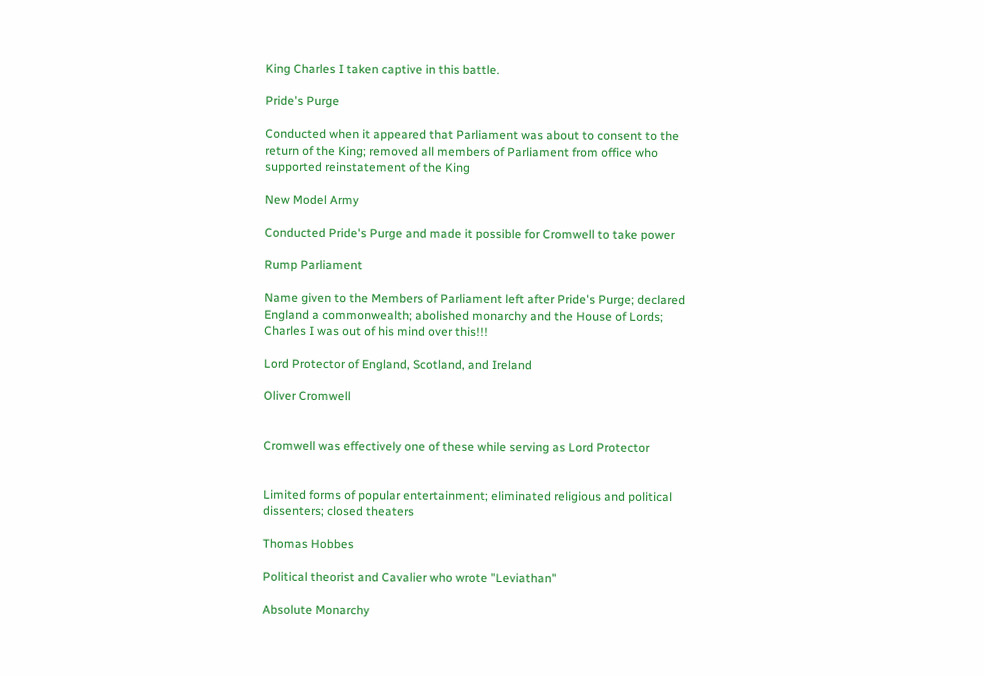King Charles I taken captive in this battle.

Pride's Purge

Conducted when it appeared that Parliament was about to consent to the return of the King; removed all members of Parliament from office who supported reinstatement of the King

New Model Army

Conducted Pride's Purge and made it possible for Cromwell to take power

Rump Parliament

Name given to the Members of Parliament left after Pride's Purge; declared England a commonwealth; abolished monarchy and the House of Lords; Charles I was out of his mind over this!!!

Lord Protector of England, Scotland, and Ireland

Oliver Cromwell


Cromwell was effectively one of these while serving as Lord Protector


Limited forms of popular entertainment; eliminated religious and political dissenters; closed theaters

Thomas Hobbes

Political theorist and Cavalier who wrote "Leviathan"

Absolute Monarchy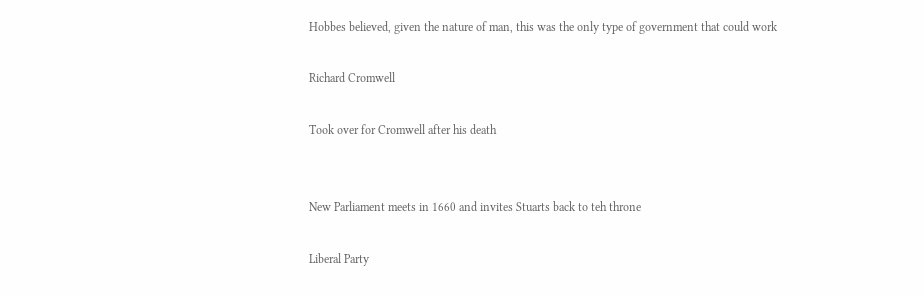Hobbes believed, given the nature of man, this was the only type of government that could work

Richard Cromwell

Took over for Cromwell after his death


New Parliament meets in 1660 and invites Stuarts back to teh throne

Liberal Party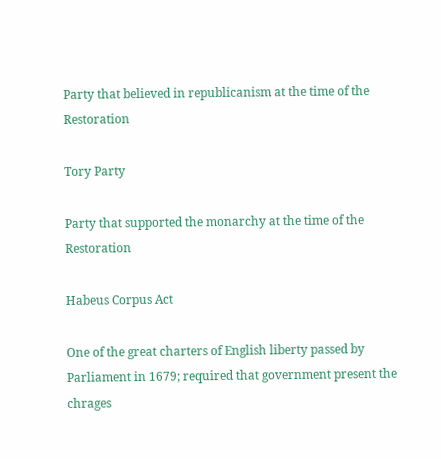Party that believed in republicanism at the time of the Restoration

Tory Party

Party that supported the monarchy at the time of the Restoration

Habeus Corpus Act

One of the great charters of English liberty passed by Parliament in 1679; required that government present the chrages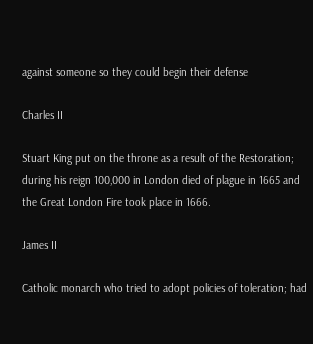against someone so they could begin their defense

Charles II

Stuart King put on the throne as a result of the Restoration; during his reign 100,000 in London died of plague in 1665 and the Great London Fire took place in 1666.

James II

Catholic monarch who tried to adopt policies of toleration; had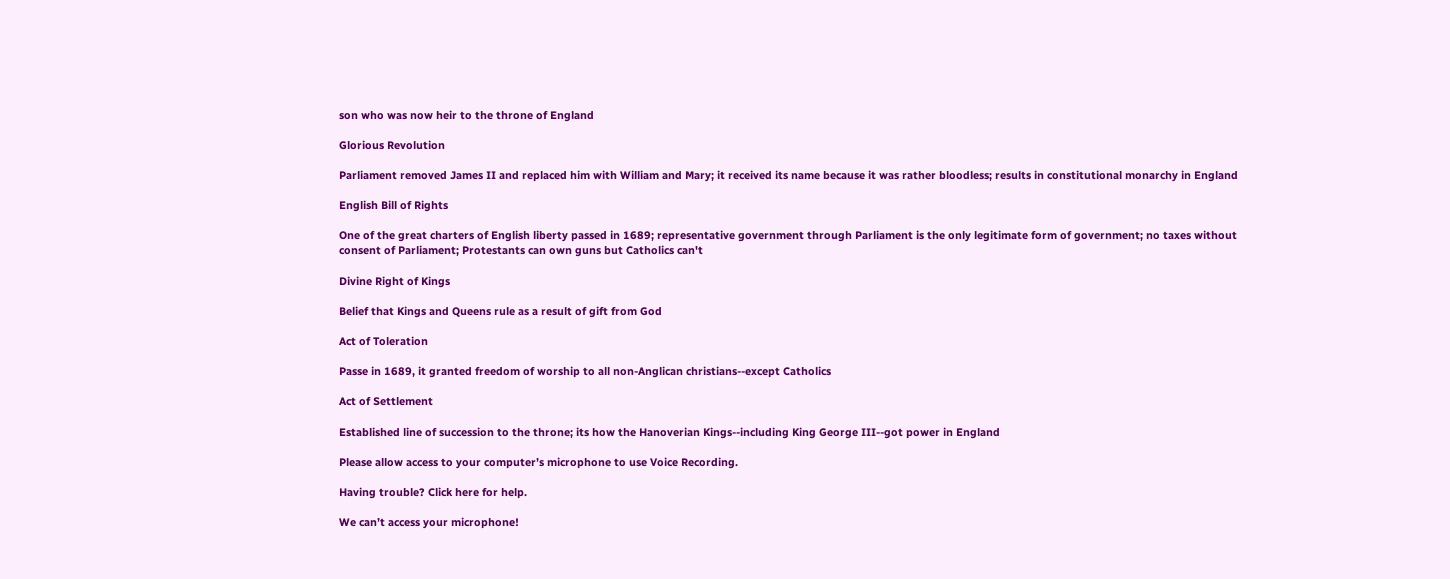son who was now heir to the throne of England

Glorious Revolution

Parliament removed James II and replaced him with William and Mary; it received its name because it was rather bloodless; results in constitutional monarchy in England

English Bill of Rights

One of the great charters of English liberty passed in 1689; representative government through Parliament is the only legitimate form of government; no taxes without consent of Parliament; Protestants can own guns but Catholics can't

Divine Right of Kings

Belief that Kings and Queens rule as a result of gift from God

Act of Toleration

Passe in 1689, it granted freedom of worship to all non-Anglican christians--except Catholics

Act of Settlement

Established line of succession to the throne; its how the Hanoverian Kings--including King George III--got power in England

Please allow access to your computer’s microphone to use Voice Recording.

Having trouble? Click here for help.

We can’t access your microphone!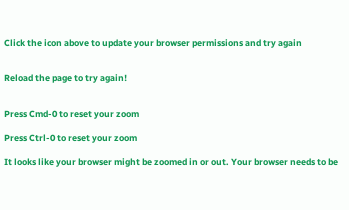Click the icon above to update your browser permissions and try again


Reload the page to try again!


Press Cmd-0 to reset your zoom

Press Ctrl-0 to reset your zoom

It looks like your browser might be zoomed in or out. Your browser needs to be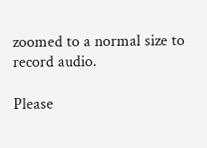zoomed to a normal size to record audio.

Please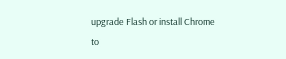upgrade Flash or install Chrome
to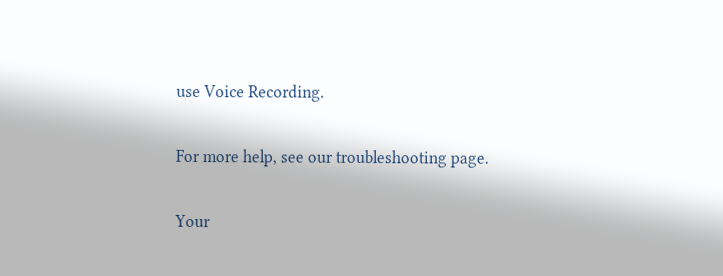use Voice Recording.

For more help, see our troubleshooting page.

Your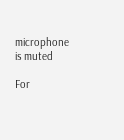microphone is muted

For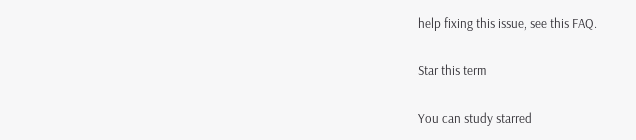help fixing this issue, see this FAQ.

Star this term

You can study starred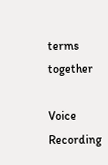terms together

Voice Recording